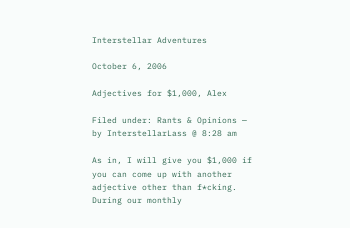Interstellar Adventures

October 6, 2006

Adjectives for $1,000, Alex

Filed under: Rants & Opinions — by InterstellarLass @ 8:28 am

As in, I will give you $1,000 if you can come up with another adjective other than f*cking. During our monthly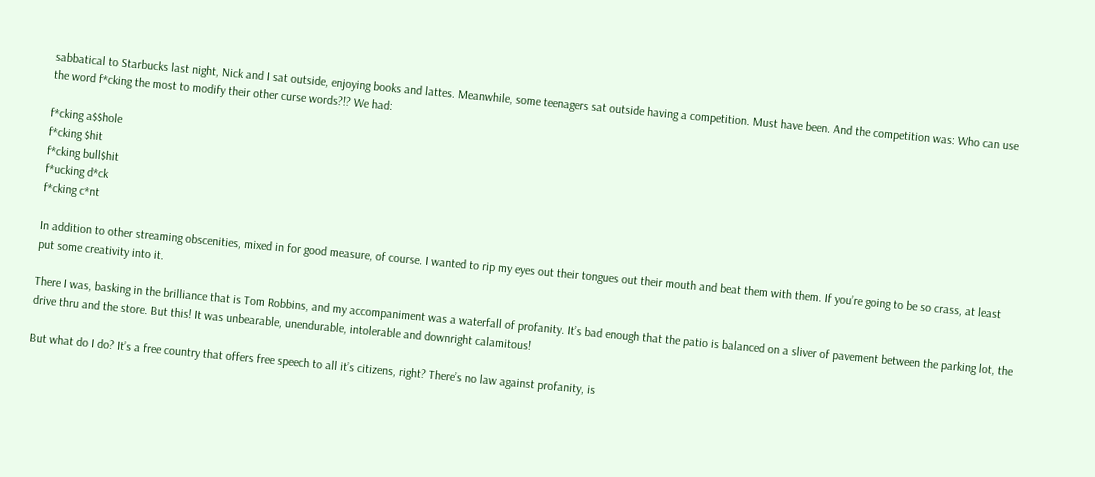sabbatical to Starbucks last night, Nick and I sat outside, enjoying books and lattes. Meanwhile, some teenagers sat outside having a competition. Must have been. And the competition was: Who can use the word f*cking the most to modify their other curse words?!? We had:

f*cking a$$hole
f*cking $hit
f*cking bull$hit
f*ucking d*ck
f*cking c*nt

In addition to other streaming obscenities, mixed in for good measure, of course. I wanted to rip my eyes out their tongues out their mouth and beat them with them. If you’re going to be so crass, at least put some creativity into it.

There I was, basking in the brilliance that is Tom Robbins, and my accompaniment was a waterfall of profanity. It’s bad enough that the patio is balanced on a sliver of pavement between the parking lot, the drive thru and the store. But this! It was unbearable, unendurable, intolerable and downright calamitous!

But what do I do? It’s a free country that offers free speech to all it’s citizens, right? There’s no law against profanity, is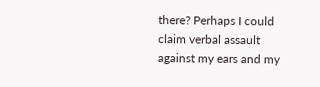there? Perhaps I could claim verbal assault against my ears and my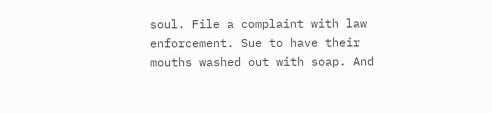soul. File a complaint with law enforcement. Sue to have their mouths washed out with soap. And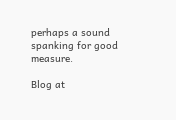perhaps a sound spanking for good measure.

Blog at